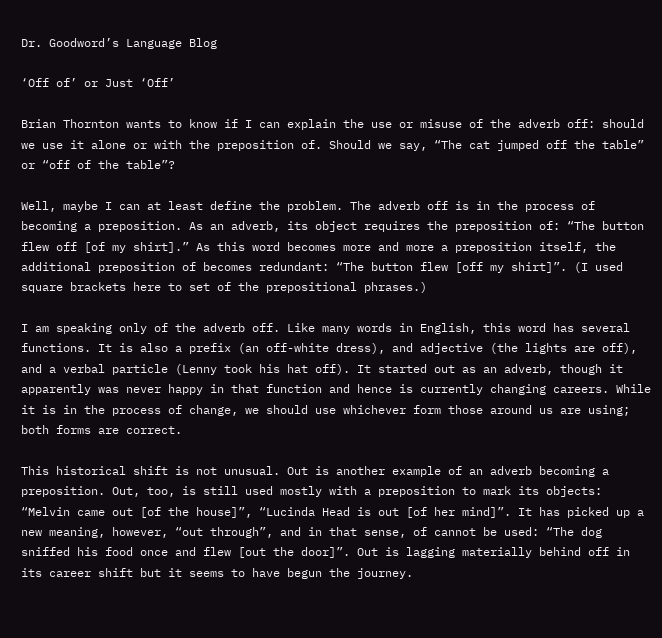Dr. Goodword’s Language Blog

‘Off of’ or Just ‘Off’

Brian Thornton wants to know if I can explain the use or misuse of the adverb off: should we use it alone or with the preposition of. Should we say, “The cat jumped off the table” or “off of the table”?

Well, maybe I can at least define the problem. The adverb off is in the process of becoming a preposition. As an adverb, its object requires the preposition of: “The button flew off [of my shirt].” As this word becomes more and more a preposition itself, the additional preposition of becomes redundant: “The button flew [off my shirt]”. (I used square brackets here to set of the prepositional phrases.)

I am speaking only of the adverb off. Like many words in English, this word has several functions. It is also a prefix (an off-white dress), and adjective (the lights are off), and a verbal particle (Lenny took his hat off). It started out as an adverb, though it apparently was never happy in that function and hence is currently changing careers. While it is in the process of change, we should use whichever form those around us are using; both forms are correct.

This historical shift is not unusual. Out is another example of an adverb becoming a preposition. Out, too, is still used mostly with a preposition to mark its objects: “Melvin came out [of the house]”, “Lucinda Head is out [of her mind]”. It has picked up a new meaning, however, “out through”, and in that sense, of cannot be used: “The dog sniffed his food once and flew [out the door]”. Out is lagging materially behind off in its career shift but it seems to have begun the journey.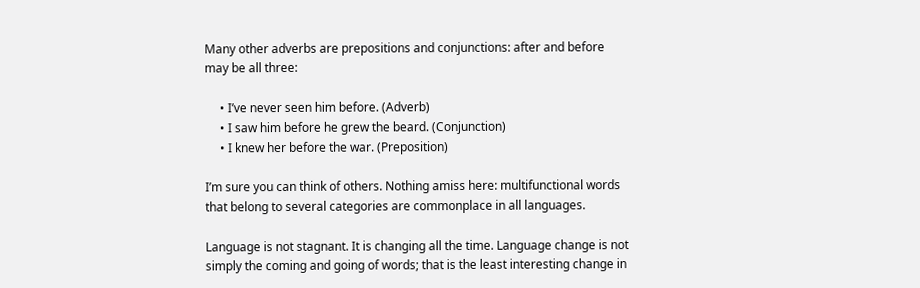Many other adverbs are prepositions and conjunctions: after and before may be all three:

     • I’ve never seen him before. (Adverb)
     • I saw him before he grew the beard. (Conjunction)
     • I knew her before the war. (Preposition)

I’m sure you can think of others. Nothing amiss here: multifunctional words that belong to several categories are commonplace in all languages.

Language is not stagnant. It is changing all the time. Language change is not simply the coming and going of words; that is the least interesting change in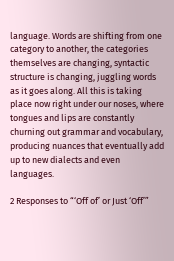language. Words are shifting from one category to another, the categories themselves are changing, syntactic structure is changing, juggling words as it goes along. All this is taking place now right under our noses, where tongues and lips are constantly churning out grammar and vocabulary, producing nuances that eventually add up to new dialects and even languages.

2 Responses to “‘Off of’ or Just ‘Off’”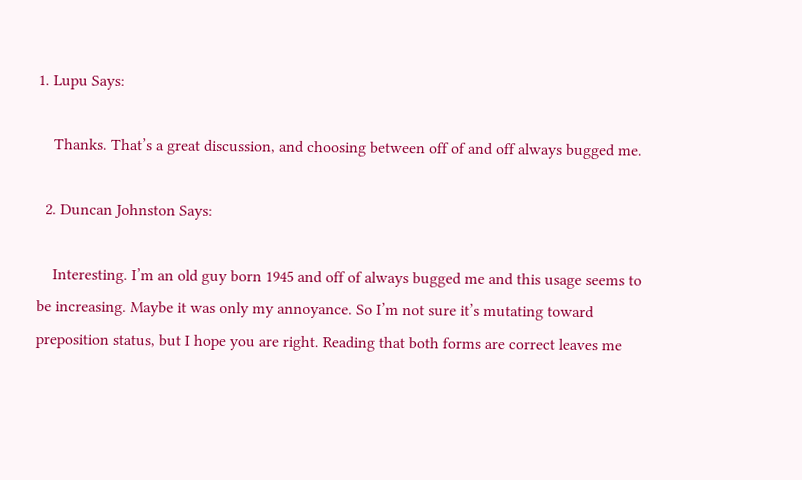1. Lupu Says:

    Thanks. That’s a great discussion, and choosing between off of and off always bugged me.

  2. Duncan Johnston Says:

    Interesting. I’m an old guy born 1945 and off of always bugged me and this usage seems to be increasing. Maybe it was only my annoyance. So I’m not sure it’s mutating toward preposition status, but I hope you are right. Reading that both forms are correct leaves me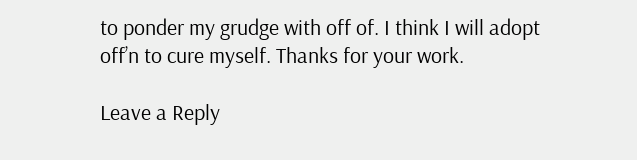to ponder my grudge with off of. I think I will adopt off’n to cure myself. Thanks for your work.

Leave a Reply